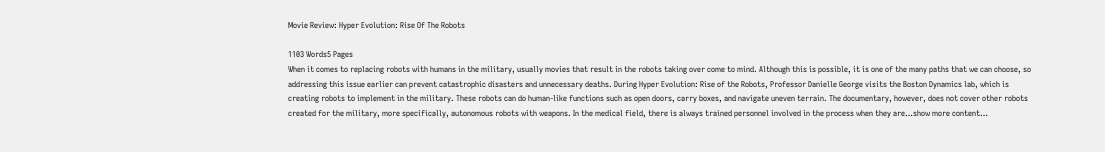Movie Review: Hyper Evolution: Rise Of The Robots

1103 Words5 Pages
When it comes to replacing robots with humans in the military, usually movies that result in the robots taking over come to mind. Although this is possible, it is one of the many paths that we can choose, so addressing this issue earlier can prevent catastrophic disasters and unnecessary deaths. During Hyper Evolution: Rise of the Robots, Professor Danielle George visits the Boston Dynamics lab, which is creating robots to implement in the military. These robots can do human-like functions such as open doors, carry boxes, and navigate uneven terrain. The documentary, however, does not cover other robots created for the military, more specifically, autonomous robots with weapons. In the medical field, there is always trained personnel involved in the process when they are…show more content…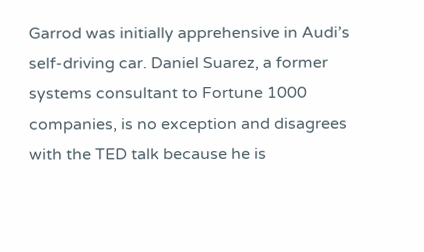Garrod was initially apprehensive in Audi’s self-driving car. Daniel Suarez, a former systems consultant to Fortune 1000 companies, is no exception and disagrees with the TED talk because he is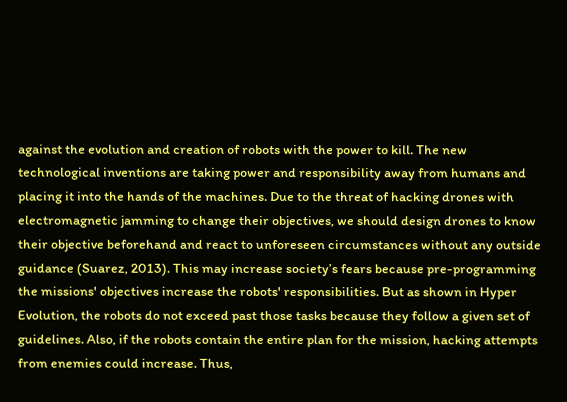against the evolution and creation of robots with the power to kill. The new technological inventions are taking power and responsibility away from humans and placing it into the hands of the machines. Due to the threat of hacking drones with electromagnetic jamming to change their objectives, we should design drones to know their objective beforehand and react to unforeseen circumstances without any outside guidance (Suarez, 2013). This may increase society’s fears because pre-programming the missions' objectives increase the robots' responsibilities. But as shown in Hyper Evolution, the robots do not exceed past those tasks because they follow a given set of guidelines. Also, if the robots contain the entire plan for the mission, hacking attempts from enemies could increase. Thus,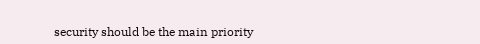security should be the main priority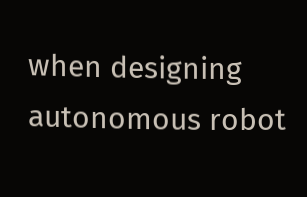when designing autonomous robot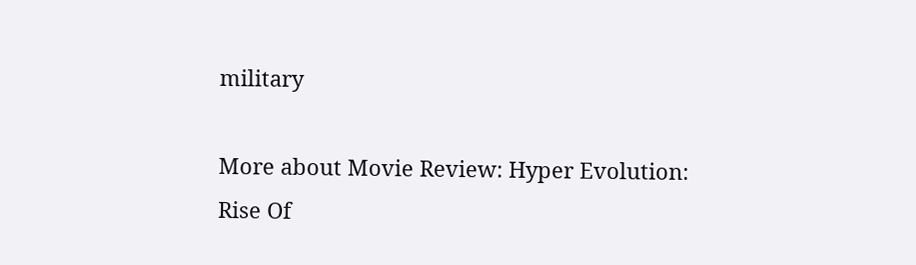military

More about Movie Review: Hyper Evolution: Rise Of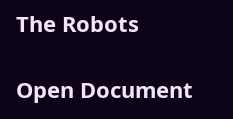The Robots

Open Document